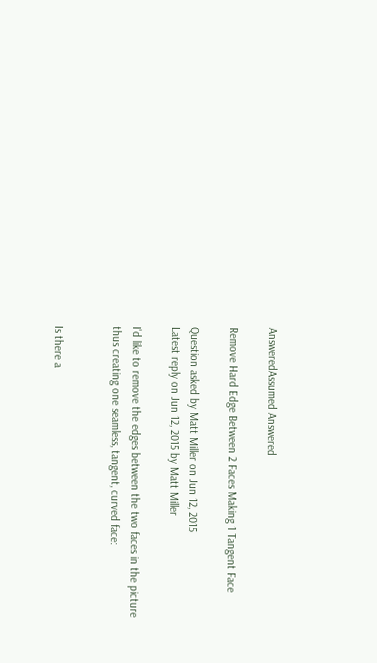AnsweredAssumed Answered

Remove Hard Edge Between 2 Faces Making 1 Tangent Face

Question asked by Matt Miller on Jun 12, 2015
Latest reply on Jun 12, 2015 by Matt Miller

I'd like to remove the edges between the two faces in the picture thus creating one seamless, tangent, curved face:


Is there a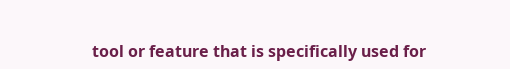tool or feature that is specifically used for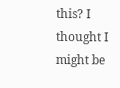this? I thought I might be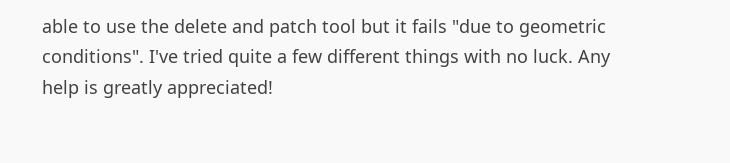able to use the delete and patch tool but it fails "due to geometric conditions". I've tried quite a few different things with no luck. Any help is greatly appreciated!